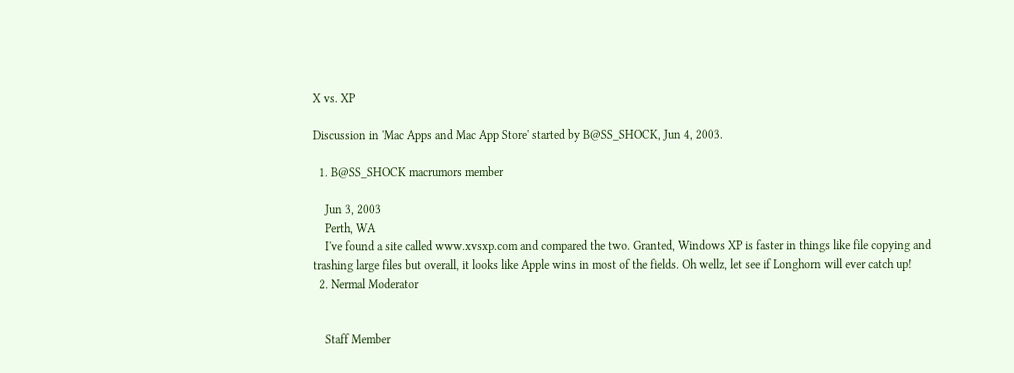X vs. XP

Discussion in 'Mac Apps and Mac App Store' started by B@SS_SHOCK, Jun 4, 2003.

  1. B@SS_SHOCK macrumors member

    Jun 3, 2003
    Perth, WA
    I've found a site called www.xvsxp.com and compared the two. Granted, Windows XP is faster in things like file copying and trashing large files but overall, it looks like Apple wins in most of the fields. Oh wellz, let see if Longhorn will ever catch up!
  2. Nermal Moderator


    Staff Member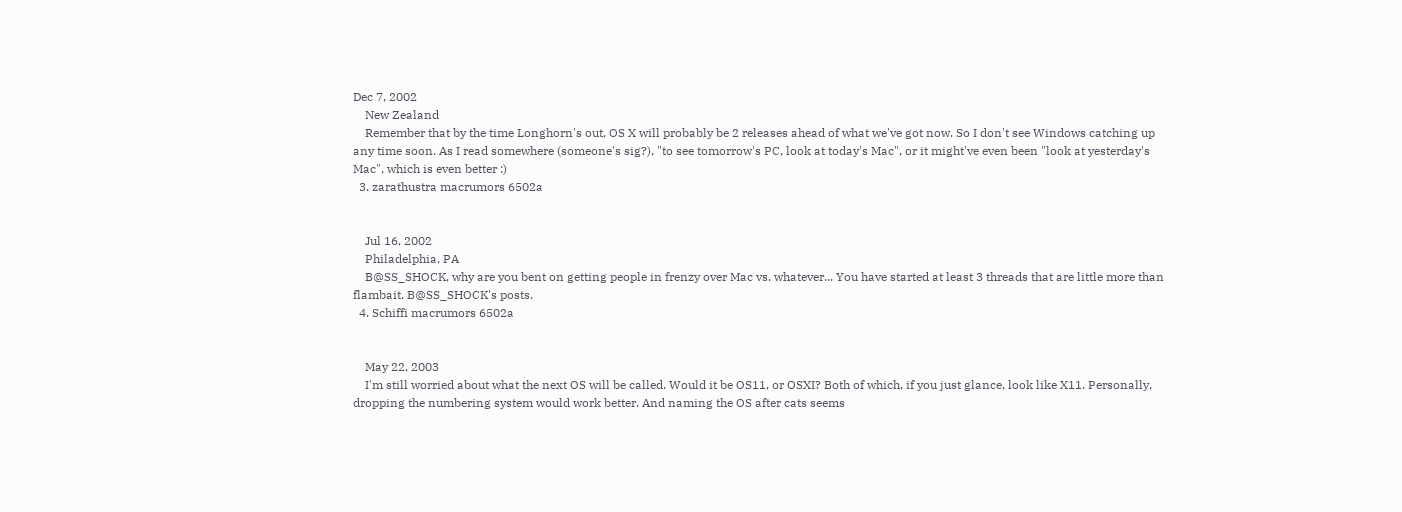Dec 7, 2002
    New Zealand
    Remember that by the time Longhorn's out, OS X will probably be 2 releases ahead of what we've got now. So I don't see Windows catching up any time soon. As I read somewhere (someone's sig?), "to see tomorrow's PC, look at today's Mac", or it might've even been "look at yesterday's Mac", which is even better :)
  3. zarathustra macrumors 6502a


    Jul 16, 2002
    Philadelphia, PA
    B@SS_SHOCK, why are you bent on getting people in frenzy over Mac vs. whatever... You have started at least 3 threads that are little more than flambait. B@SS_SHOCK's posts.
  4. Schiffi macrumors 6502a


    May 22, 2003
    I'm still worried about what the next OS will be called. Would it be OS11, or OSXI? Both of which, if you just glance, look like X11. Personally, dropping the numbering system would work better. And naming the OS after cats seems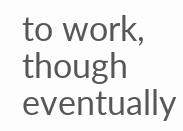to work, though eventually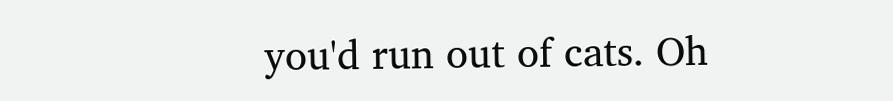you'd run out of cats. Oh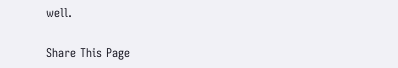well.

Share This Page